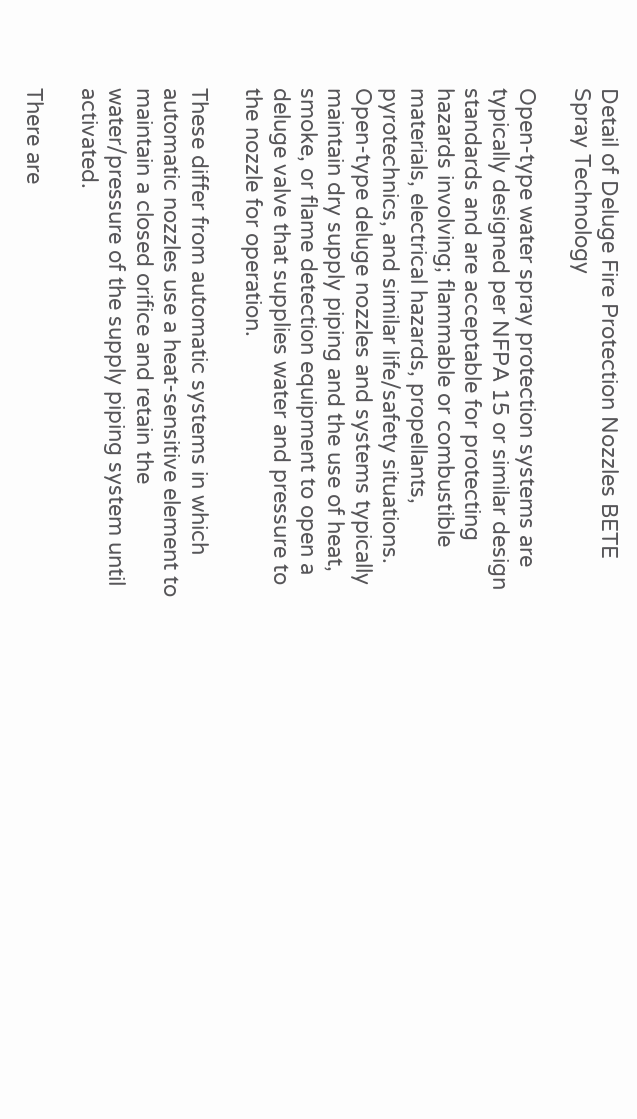Detail of Deluge Fire Protection Nozzles BETE Spray Technology

Open-type water spray protection systems are typically designed per NFPA 15 or similar design standards and are acceptable for protecting hazards involving; flammable or combustible materials, electrical hazards, propellants, pyrotechnics, and similar life/safety situations. Open-type deluge nozzles and systems typically maintain dry supply piping and the use of heat, smoke, or flame detection equipment to open a deluge valve that supplies water and pressure to the nozzle for operation.

These differ from automatic systems in which automatic nozzles use a heat-sensitive element to maintain a closed orifice and retain the water/pressure of the supply piping system until activated.

There are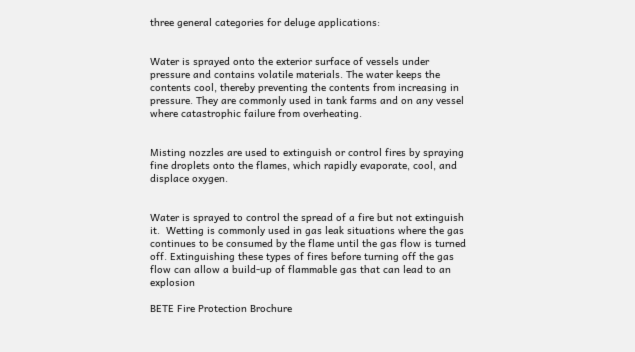three general categories for deluge applications:


Water is sprayed onto the exterior surface of vessels under pressure and contains volatile materials. The water keeps the contents cool, thereby preventing the contents from increasing in pressure. They are commonly used in tank farms and on any vessel where catastrophic failure from overheating.


Misting nozzles are used to extinguish or control fires by spraying fine droplets onto the flames, which rapidly evaporate, cool, and displace oxygen.


Water is sprayed to control the spread of a fire but not extinguish it.  Wetting is commonly used in gas leak situations where the gas continues to be consumed by the flame until the gas flow is turned off. Extinguishing these types of fires before turning off the gas flow can allow a build-up of flammable gas that can lead to an explosion

BETE Fire Protection Brochure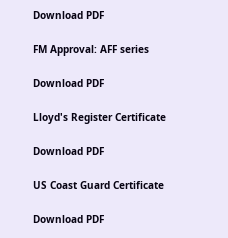Download PDF

FM Approval: AFF series

Download PDF

Lloyd's Register Certificate

Download PDF

US Coast Guard Certificate

Download PDF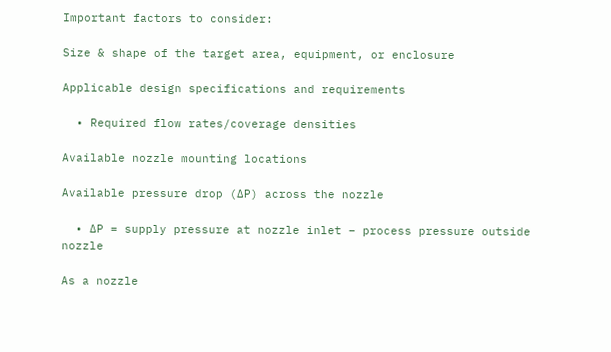Important factors to consider:

Size & shape of the target area, equipment, or enclosure

Applicable design specifications and requirements

  • Required flow rates/coverage densities

Available nozzle mounting locations

Available pressure drop (∆P) across the nozzle

  • ∆P = supply pressure at nozzle inlet – process pressure outside nozzle

As a nozzle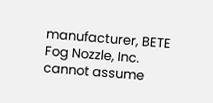manufacturer, BETE Fog Nozzle, Inc. cannot assume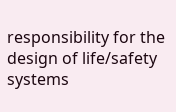responsibility for the design of life/safety systems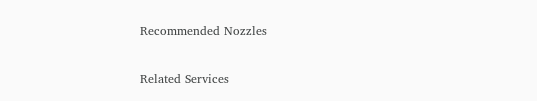Recommended Nozzles

Related Services